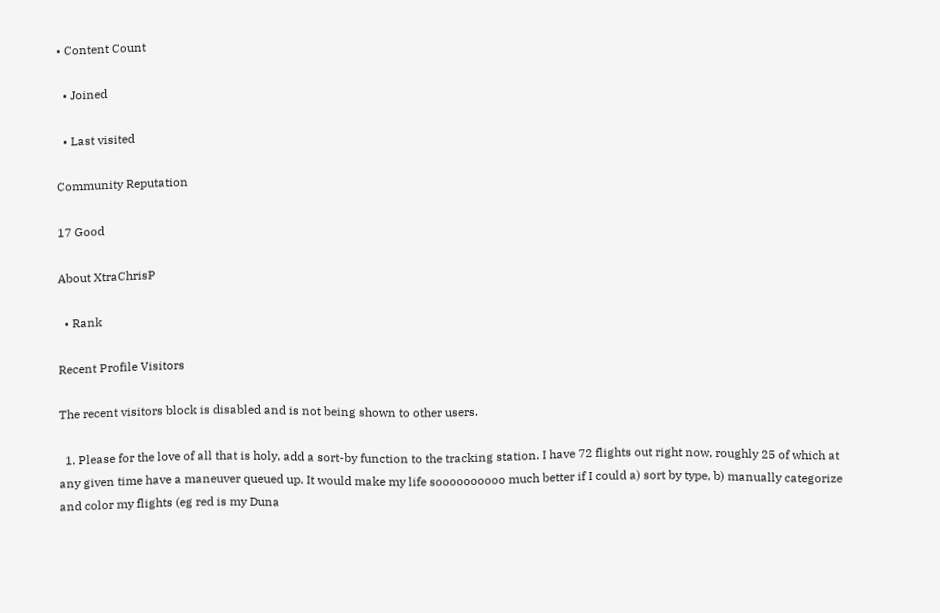• Content Count

  • Joined

  • Last visited

Community Reputation

17 Good

About XtraChrisP

  • Rank

Recent Profile Visitors

The recent visitors block is disabled and is not being shown to other users.

  1. Please for the love of all that is holy, add a sort-by function to the tracking station. I have 72 flights out right now, roughly 25 of which at any given time have a maneuver queued up. It would make my life soooooooooo much better if I could a) sort by type, b) manually categorize and color my flights (eg red is my Duna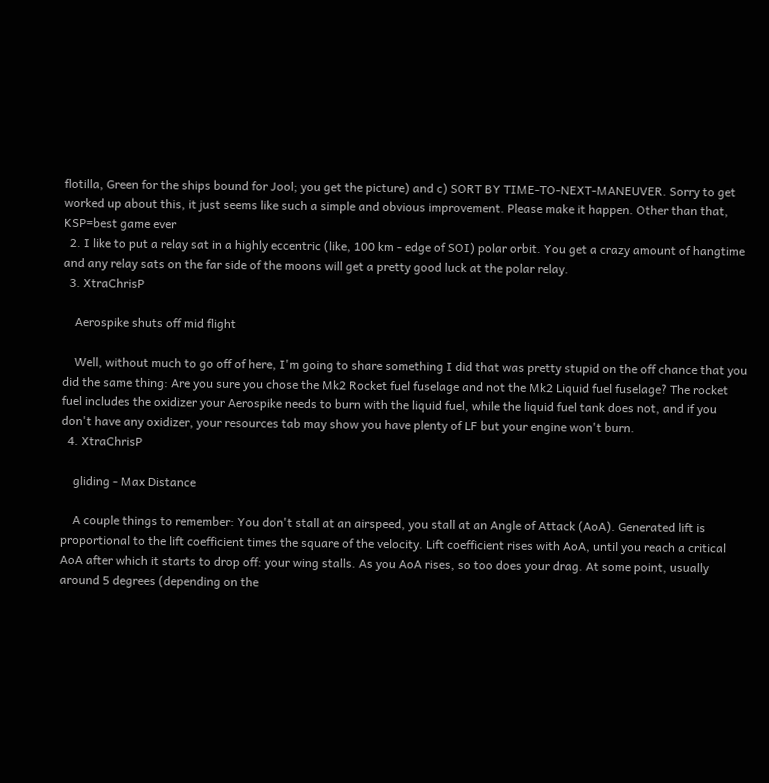flotilla, Green for the ships bound for Jool; you get the picture) and c) SORT BY TIME-TO-NEXT-MANEUVER. Sorry to get worked up about this, it just seems like such a simple and obvious improvement. Please make it happen. Other than that, KSP=best game ever
  2. I like to put a relay sat in a highly eccentric (like, 100 km - edge of SOI) polar orbit. You get a crazy amount of hangtime and any relay sats on the far side of the moons will get a pretty good luck at the polar relay.
  3. XtraChrisP

    Aerospike shuts off mid flight

    Well, without much to go off of here, I'm going to share something I did that was pretty stupid on the off chance that you did the same thing: Are you sure you chose the Mk2 Rocket fuel fuselage and not the Mk2 Liquid fuel fuselage? The rocket fuel includes the oxidizer your Aerospike needs to burn with the liquid fuel, while the liquid fuel tank does not, and if you don't have any oxidizer, your resources tab may show you have plenty of LF but your engine won't burn.
  4. XtraChrisP

    gliding - Max Distance

    A couple things to remember: You don't stall at an airspeed, you stall at an Angle of Attack (AoA). Generated lift is proportional to the lift coefficient times the square of the velocity. Lift coefficient rises with AoA, until you reach a critical AoA after which it starts to drop off: your wing stalls. As you AoA rises, so too does your drag. At some point, usually around 5 degrees (depending on the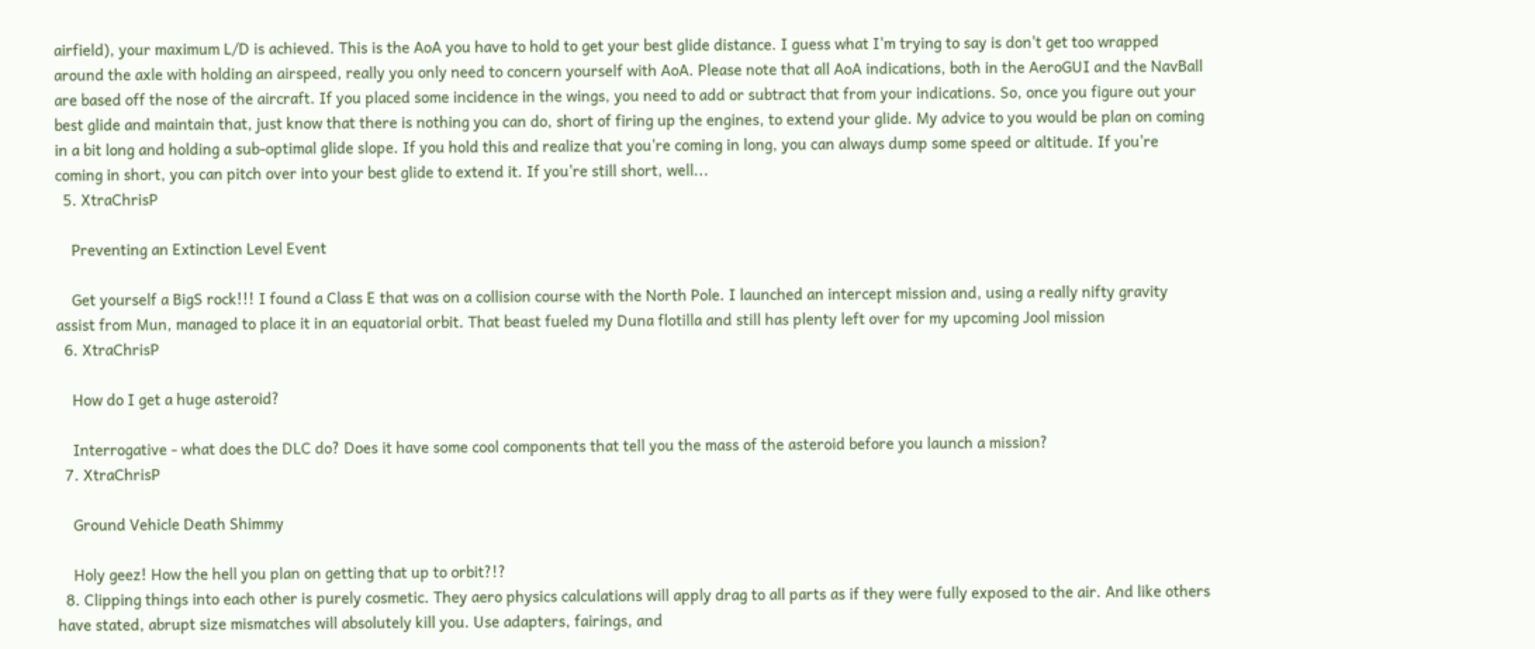airfield), your maximum L/D is achieved. This is the AoA you have to hold to get your best glide distance. I guess what I'm trying to say is don't get too wrapped around the axle with holding an airspeed, really you only need to concern yourself with AoA. Please note that all AoA indications, both in the AeroGUI and the NavBall are based off the nose of the aircraft. If you placed some incidence in the wings, you need to add or subtract that from your indications. So, once you figure out your best glide and maintain that, just know that there is nothing you can do, short of firing up the engines, to extend your glide. My advice to you would be plan on coming in a bit long and holding a sub-optimal glide slope. If you hold this and realize that you're coming in long, you can always dump some speed or altitude. If you're coming in short, you can pitch over into your best glide to extend it. If you're still short, well...
  5. XtraChrisP

    Preventing an Extinction Level Event

    Get yourself a BigS rock!!! I found a Class E that was on a collision course with the North Pole. I launched an intercept mission and, using a really nifty gravity assist from Mun, managed to place it in an equatorial orbit. That beast fueled my Duna flotilla and still has plenty left over for my upcoming Jool mission
  6. XtraChrisP

    How do I get a huge asteroid?

    Interrogative - what does the DLC do? Does it have some cool components that tell you the mass of the asteroid before you launch a mission?
  7. XtraChrisP

    Ground Vehicle Death Shimmy

    Holy geez! How the hell you plan on getting that up to orbit?!?
  8. Clipping things into each other is purely cosmetic. They aero physics calculations will apply drag to all parts as if they were fully exposed to the air. And like others have stated, abrupt size mismatches will absolutely kill you. Use adapters, fairings, and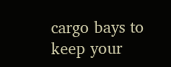cargo bays to keep your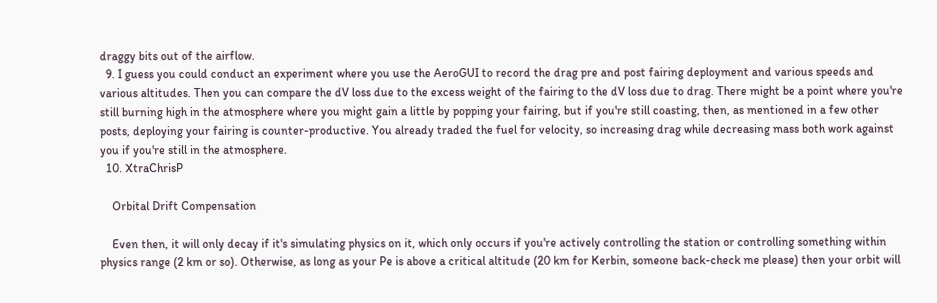draggy bits out of the airflow.
  9. I guess you could conduct an experiment where you use the AeroGUI to record the drag pre and post fairing deployment and various speeds and various altitudes. Then you can compare the dV loss due to the excess weight of the fairing to the dV loss due to drag. There might be a point where you're still burning high in the atmosphere where you might gain a little by popping your fairing, but if you're still coasting, then, as mentioned in a few other posts, deploying your fairing is counter-productive. You already traded the fuel for velocity, so increasing drag while decreasing mass both work against you if you're still in the atmosphere.
  10. XtraChrisP

    Orbital Drift Compensation

    Even then, it will only decay if it's simulating physics on it, which only occurs if you're actively controlling the station or controlling something within physics range (2 km or so). Otherwise, as long as your Pe is above a critical altitude (20 km for Kerbin, someone back-check me please) then your orbit will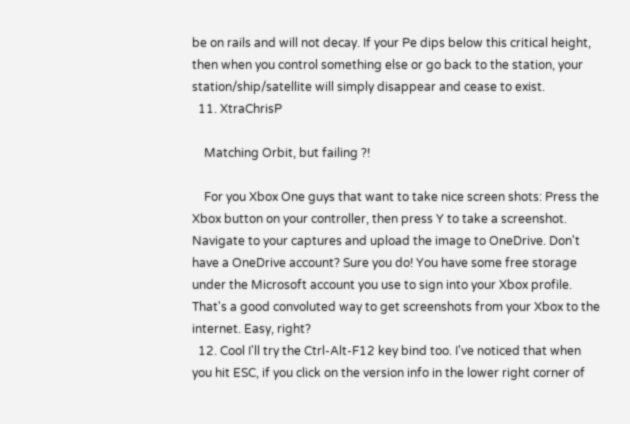be on rails and will not decay. If your Pe dips below this critical height, then when you control something else or go back to the station, your station/ship/satellite will simply disappear and cease to exist.
  11. XtraChrisP

    Matching Orbit, but failing ?!

    For you Xbox One guys that want to take nice screen shots: Press the Xbox button on your controller, then press Y to take a screenshot. Navigate to your captures and upload the image to OneDrive. Don't have a OneDrive account? Sure you do! You have some free storage under the Microsoft account you use to sign into your Xbox profile. That's a good convoluted way to get screenshots from your Xbox to the internet. Easy, right?
  12. Cool I'll try the Ctrl-Alt-F12 key bind too. I've noticed that when you hit ESC, if you click on the version info in the lower right corner of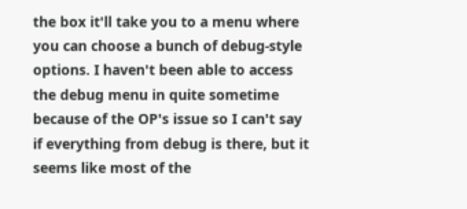the box it'll take you to a menu where you can choose a bunch of debug-style options. I haven't been able to access the debug menu in quite sometime because of the OP's issue so I can't say if everything from debug is there, but it seems like most of the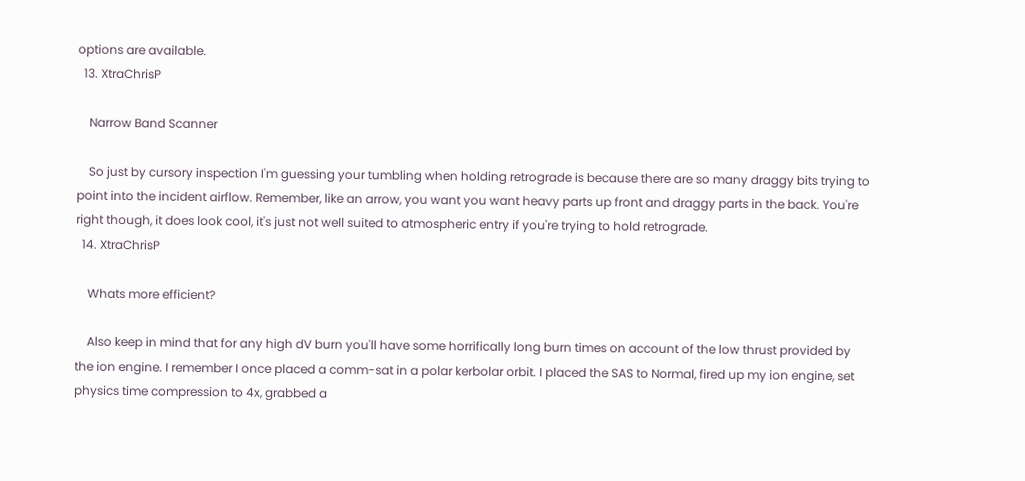options are available.
  13. XtraChrisP

    Narrow Band Scanner

    So just by cursory inspection I'm guessing your tumbling when holding retrograde is because there are so many draggy bits trying to point into the incident airflow. Remember, like an arrow, you want you want heavy parts up front and draggy parts in the back. You're right though, it does look cool, it's just not well suited to atmospheric entry if you're trying to hold retrograde.
  14. XtraChrisP

    Whats more efficient?

    Also keep in mind that for any high dV burn you'll have some horrifically long burn times on account of the low thrust provided by the ion engine. I remember I once placed a comm-sat in a polar kerbolar orbit. I placed the SAS to Normal, fired up my ion engine, set physics time compression to 4x, grabbed a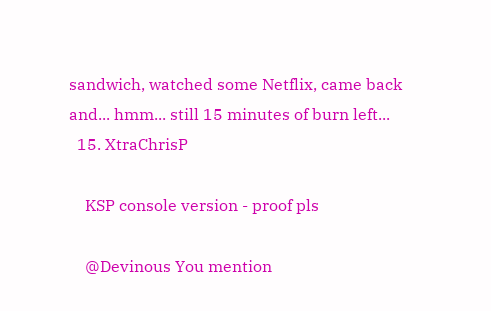sandwich, watched some Netflix, came back and... hmm... still 15 minutes of burn left...
  15. XtraChrisP

    KSP console version - proof pls

    @Devinous You mention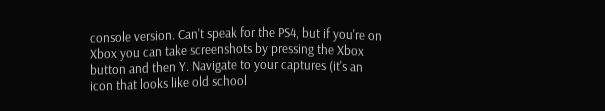console version. Can't speak for the PS4, but if you're on Xbox you can take screenshots by pressing the Xbox button and then Y. Navigate to your captures (it's an icon that looks like old school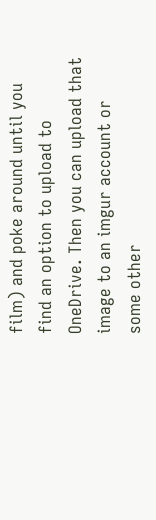film) and poke around until you find an option to upload to OneDrive. Then you can upload that image to an imgur account or some other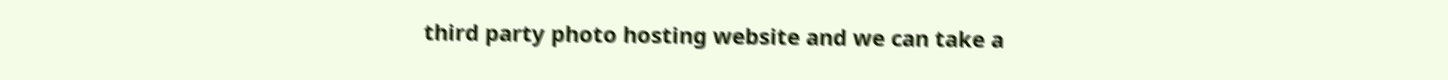third party photo hosting website and we can take a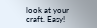look at your craft. Easy!